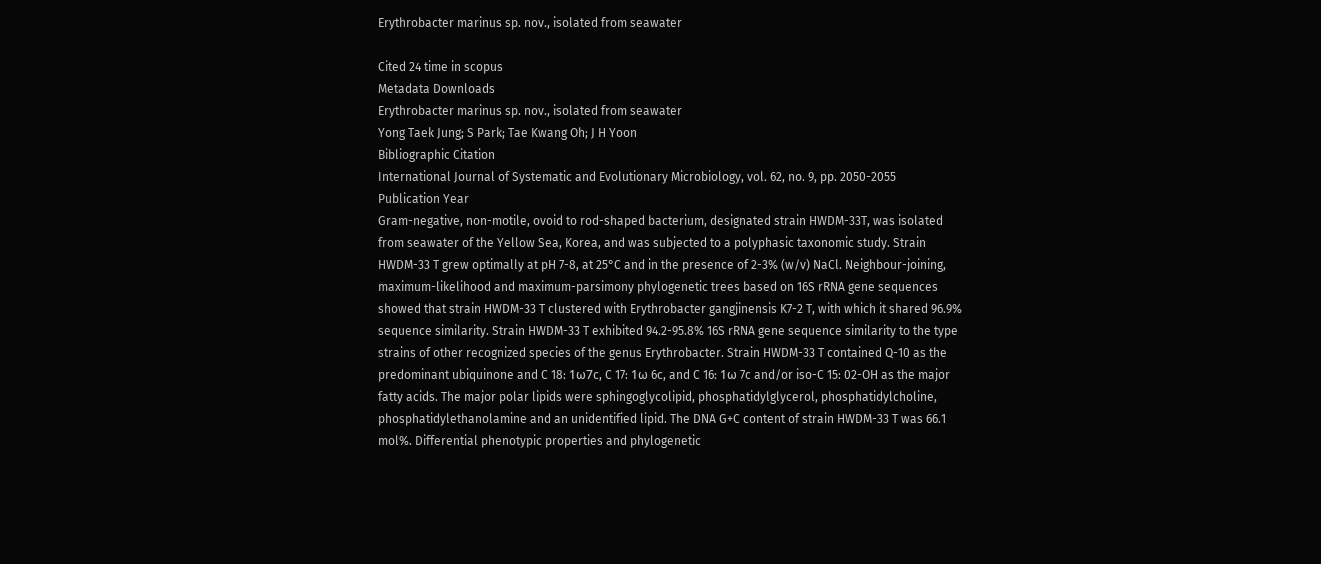Erythrobacter marinus sp. nov., isolated from seawater

Cited 24 time in scopus
Metadata Downloads
Erythrobacter marinus sp. nov., isolated from seawater
Yong Taek Jung; S Park; Tae Kwang Oh; J H Yoon
Bibliographic Citation
International Journal of Systematic and Evolutionary Microbiology, vol. 62, no. 9, pp. 2050-2055
Publication Year
Gram-negative, non-motile, ovoid to rod-shaped bacterium, designated strain HWDM-33T, was isolated from seawater of the Yellow Sea, Korea, and was subjected to a polyphasic taxonomic study. Strain HWDM-33 T grew optimally at pH 7-8, at 25°C and in the presence of 2-3% (w/v) NaCl. Neighbour-joining, maximum-likelihood and maximum-parsimony phylogenetic trees based on 16S rRNA gene sequences showed that strain HWDM-33 T clustered with Erythrobacter gangjinensis K7-2 T, with which it shared 96.9% sequence similarity. Strain HWDM-33 T exhibited 94.2-95.8% 16S rRNA gene sequence similarity to the type strains of other recognized species of the genus Erythrobacter. Strain HWDM-33 T contained Q-10 as the predominant ubiquinone and C 18: 1ω7c, C 17: 1ω 6c, and C 16: 1ω 7c and/or iso-C 15: 02-OH as the major fatty acids. The major polar lipids were sphingoglycolipid, phosphatidylglycerol, phosphatidylcholine, phosphatidylethanolamine and an unidentified lipid. The DNA G+C content of strain HWDM-33 T was 66.1 mol%. Differential phenotypic properties and phylogenetic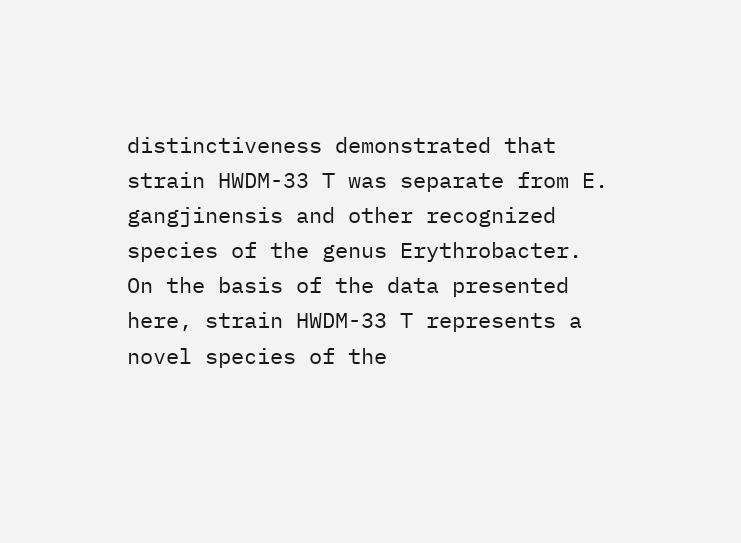distinctiveness demonstrated that strain HWDM-33 T was separate from E. gangjinensis and other recognized species of the genus Erythrobacter. On the basis of the data presented here, strain HWDM-33 T represents a novel species of the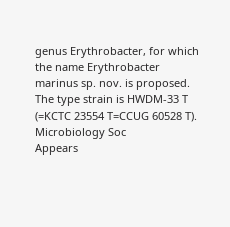genus Erythrobacter, for which the name Erythrobacter marinus sp. nov. is proposed. The type strain is HWDM-33 T (=KCTC 23554 T=CCUG 60528 T).
Microbiology Soc
Appears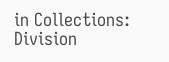in Collections:
Division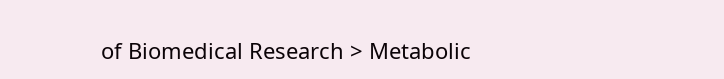of Biomedical Research > Metabolic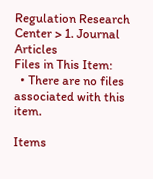Regulation Research Center > 1. Journal Articles
Files in This Item:
  • There are no files associated with this item.

Items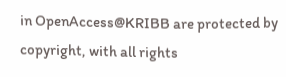in OpenAccess@KRIBB are protected by copyright, with all rights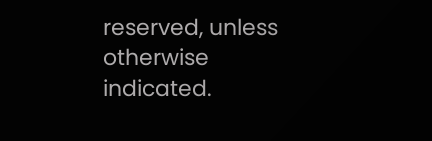reserved, unless otherwise indicated.